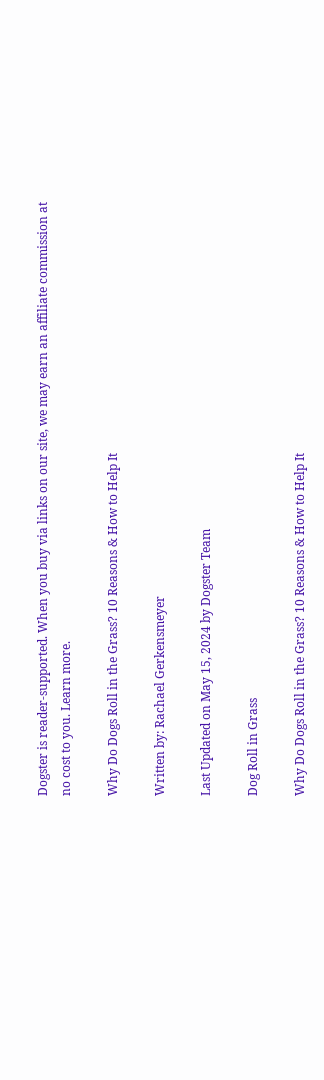Dogster is reader-supported. When you buy via links on our site, we may earn an affiliate commission at no cost to you. Learn more.

Why Do Dogs Roll in the Grass? 10 Reasons & How to Help It

Written by: Rachael Gerkensmeyer

Last Updated on May 15, 2024 by Dogster Team

Dog Roll in Grass

Why Do Dogs Roll in the Grass? 10 Reasons & How to Help It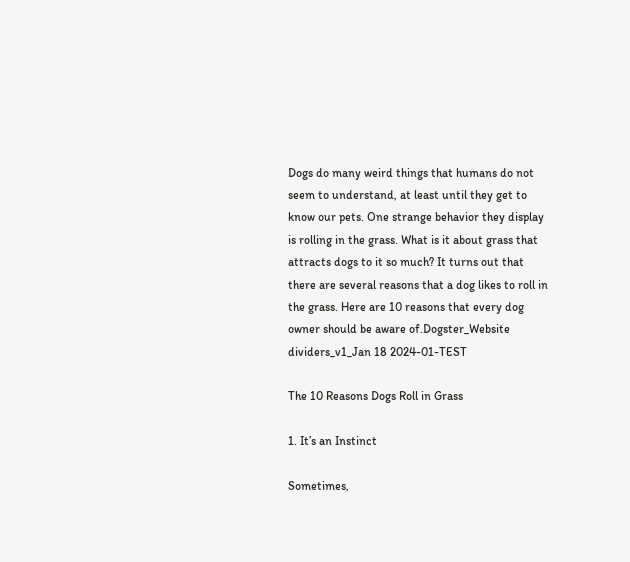Dogs do many weird things that humans do not seem to understand, at least until they get to know our pets. One strange behavior they display is rolling in the grass. What is it about grass that attracts dogs to it so much? It turns out that there are several reasons that a dog likes to roll in the grass. Here are 10 reasons that every dog owner should be aware of.Dogster_Website dividers_v1_Jan 18 2024-01-TEST

The 10 Reasons Dogs Roll in Grass

1. It’s an Instinct

Sometimes,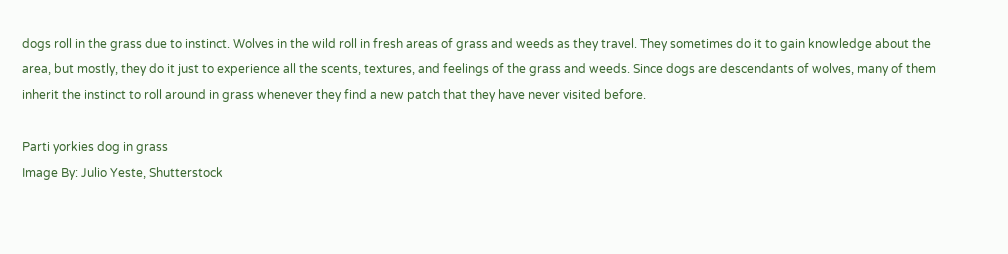dogs roll in the grass due to instinct. Wolves in the wild roll in fresh areas of grass and weeds as they travel. They sometimes do it to gain knowledge about the area, but mostly, they do it just to experience all the scents, textures, and feelings of the grass and weeds. Since dogs are descendants of wolves, many of them inherit the instinct to roll around in grass whenever they find a new patch that they have never visited before.

Parti yorkies dog in grass
Image By: Julio Yeste, Shutterstock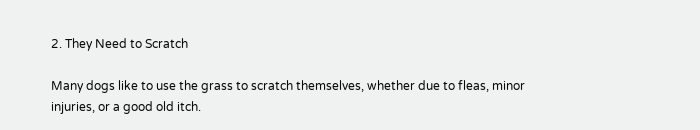2. They Need to Scratch

Many dogs like to use the grass to scratch themselves, whether due to fleas, minor injuries, or a good old itch.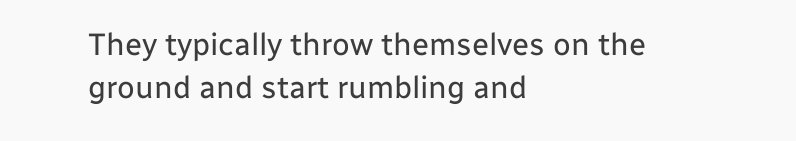They typically throw themselves on the ground and start rumbling and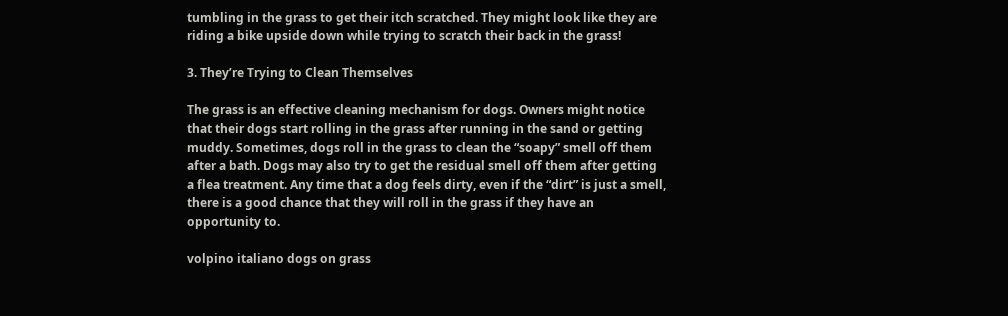tumbling in the grass to get their itch scratched. They might look like they are riding a bike upside down while trying to scratch their back in the grass!

3. They’re Trying to Clean Themselves

The grass is an effective cleaning mechanism for dogs. Owners might notice that their dogs start rolling in the grass after running in the sand or getting muddy. Sometimes, dogs roll in the grass to clean the “soapy” smell off them after a bath. Dogs may also try to get the residual smell off them after getting a flea treatment. Any time that a dog feels dirty, even if the “dirt” is just a smell, there is a good chance that they will roll in the grass if they have an opportunity to.

volpino italiano dogs on grass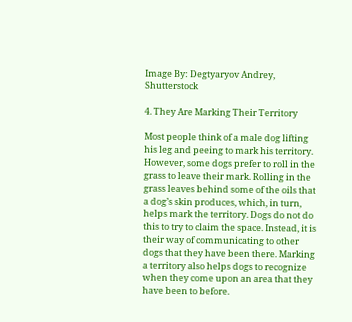Image By: Degtyaryov Andrey, Shutterstock

4. They Are Marking Their Territory

Most people think of a male dog lifting his leg and peeing to mark his territory. However, some dogs prefer to roll in the grass to leave their mark. Rolling in the grass leaves behind some of the oils that a dog’s skin produces, which, in turn, helps mark the territory. Dogs do not do this to try to claim the space. Instead, it is their way of communicating to other dogs that they have been there. Marking a territory also helps dogs to recognize when they come upon an area that they have been to before.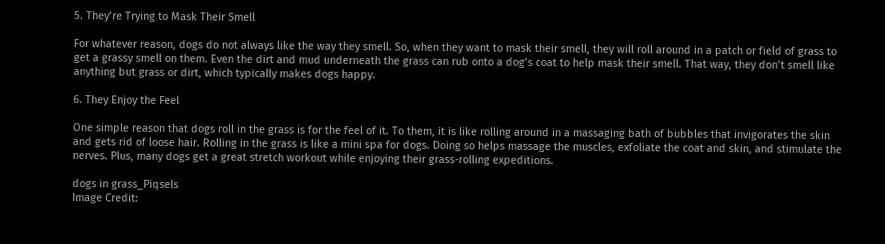5. They’re Trying to Mask Their Smell

For whatever reason, dogs do not always like the way they smell. So, when they want to mask their smell, they will roll around in a patch or field of grass to get a grassy smell on them. Even the dirt and mud underneath the grass can rub onto a dog’s coat to help mask their smell. That way, they don’t smell like anything but grass or dirt, which typically makes dogs happy.

6. They Enjoy the Feel

One simple reason that dogs roll in the grass is for the feel of it. To them, it is like rolling around in a massaging bath of bubbles that invigorates the skin and gets rid of loose hair. Rolling in the grass is like a mini spa for dogs. Doing so helps massage the muscles, exfoliate the coat and skin, and stimulate the nerves. Plus, many dogs get a great stretch workout while enjoying their grass-rolling expeditions.

dogs in grass_Piqsels
Image Credit: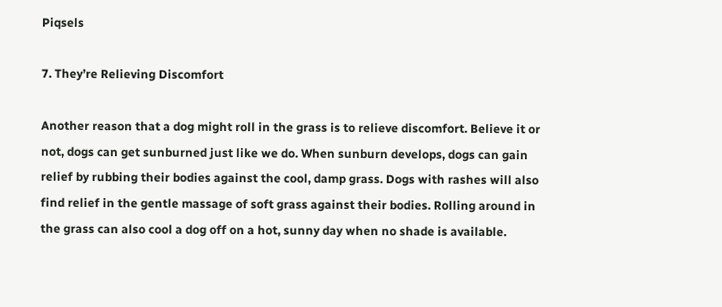Piqsels

7. They’re Relieving Discomfort

Another reason that a dog might roll in the grass is to relieve discomfort. Believe it or not, dogs can get sunburned just like we do. When sunburn develops, dogs can gain relief by rubbing their bodies against the cool, damp grass. Dogs with rashes will also find relief in the gentle massage of soft grass against their bodies. Rolling around in the grass can also cool a dog off on a hot, sunny day when no shade is available.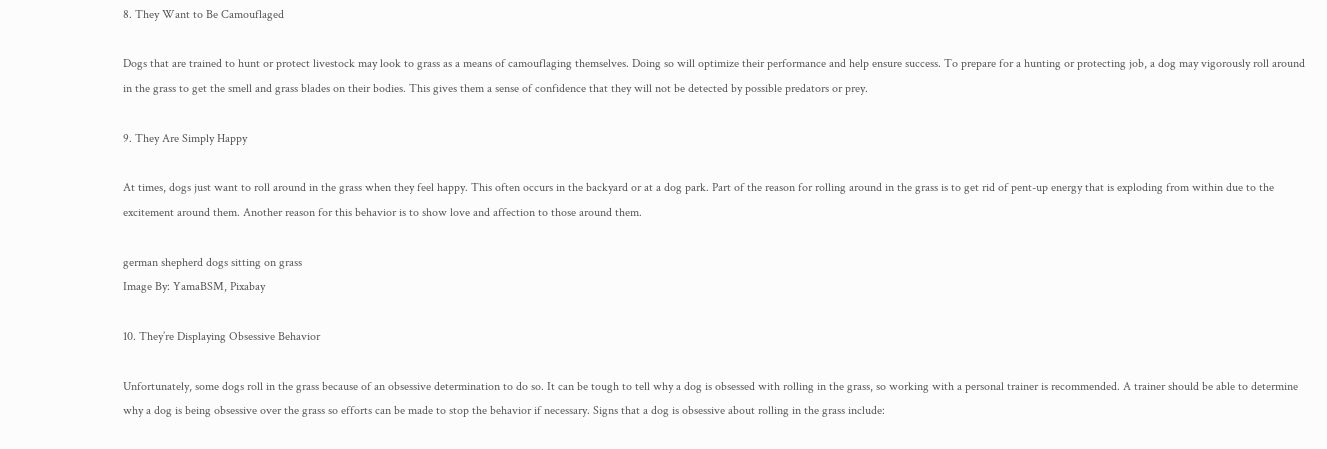8. They Want to Be Camouflaged

Dogs that are trained to hunt or protect livestock may look to grass as a means of camouflaging themselves. Doing so will optimize their performance and help ensure success. To prepare for a hunting or protecting job, a dog may vigorously roll around in the grass to get the smell and grass blades on their bodies. This gives them a sense of confidence that they will not be detected by possible predators or prey.

9. They Are Simply Happy

At times, dogs just want to roll around in the grass when they feel happy. This often occurs in the backyard or at a dog park. Part of the reason for rolling around in the grass is to get rid of pent-up energy that is exploding from within due to the excitement around them. Another reason for this behavior is to show love and affection to those around them.

german shepherd dogs sitting on grass
Image By: YamaBSM, Pixabay

10. They’re Displaying Obsessive Behavior

Unfortunately, some dogs roll in the grass because of an obsessive determination to do so. It can be tough to tell why a dog is obsessed with rolling in the grass, so working with a personal trainer is recommended. A trainer should be able to determine why a dog is being obsessive over the grass so efforts can be made to stop the behavior if necessary. Signs that a dog is obsessive about rolling in the grass include: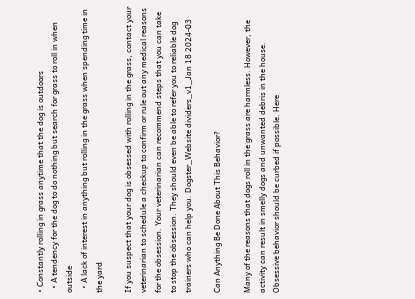• Constantly rolling in grass anytime that the dog is outdoors
  • A tendency for the dog to do nothing but search for grass to roll in when outside
  • A lack of interest in anything but rolling in the grass when spending time in the yard

If you suspect that your dog is obsessed with rolling in the grass, contact your veterinarian to schedule a checkup to confirm or rule out any medical reasons for the obsession. Your veterinarian can recommend steps that you can take to stop the obsession. They should even be able to refer you to reliable dog trainers who can help you. Dogster_Website dividers_v1_Jan 18 2024-03

Can Anything Be Done About This Behavior?

Many of the reasons that dogs roll in the grass are harmless. However, the activity can result in smelly dogs and unwanted debris in the house. Obsessive behavior should be curbed if possible. Here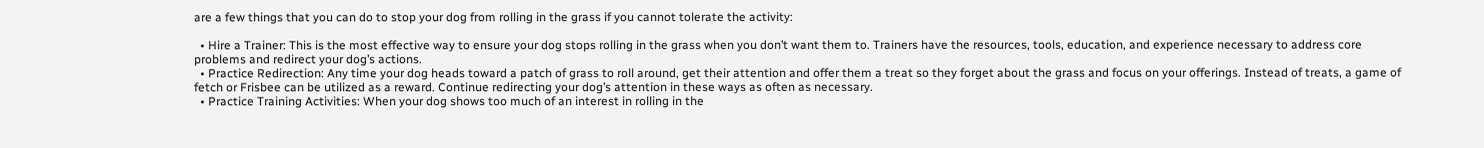are a few things that you can do to stop your dog from rolling in the grass if you cannot tolerate the activity:

  • Hire a Trainer: This is the most effective way to ensure your dog stops rolling in the grass when you don’t want them to. Trainers have the resources, tools, education, and experience necessary to address core problems and redirect your dog’s actions.
  • Practice Redirection: Any time your dog heads toward a patch of grass to roll around, get their attention and offer them a treat so they forget about the grass and focus on your offerings. Instead of treats, a game of fetch or Frisbee can be utilized as a reward. Continue redirecting your dog’s attention in these ways as often as necessary.
  • Practice Training Activities: When your dog shows too much of an interest in rolling in the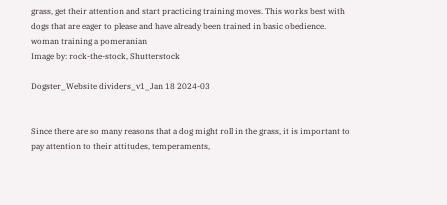grass, get their attention and start practicing training moves. This works best with dogs that are eager to please and have already been trained in basic obedience.
woman training a pomeranian
Image by: rock-the-stock, Shutterstock

Dogster_Website dividers_v1_Jan 18 2024-03


Since there are so many reasons that a dog might roll in the grass, it is important to pay attention to their attitudes, temperaments,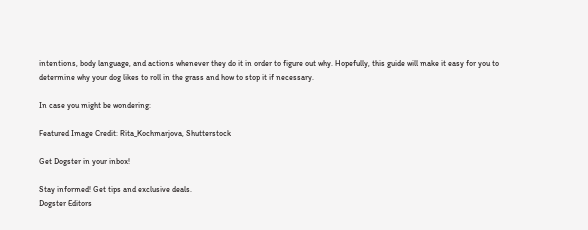intentions, body language, and actions whenever they do it in order to figure out why. Hopefully, this guide will make it easy for you to determine why your dog likes to roll in the grass and how to stop it if necessary.

In case you might be wondering:

Featured Image Credit: Rita_Kochmarjova, Shutterstock

Get Dogster in your inbox!

Stay informed! Get tips and exclusive deals.
Dogster Editors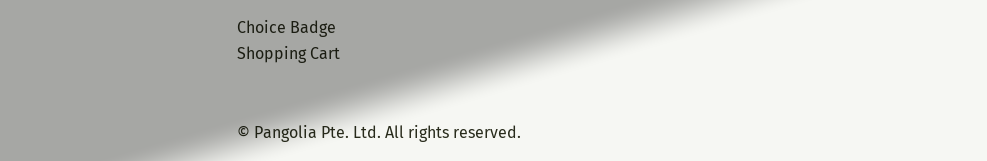Choice Badge
Shopping Cart


© Pangolia Pte. Ltd. All rights reserved.